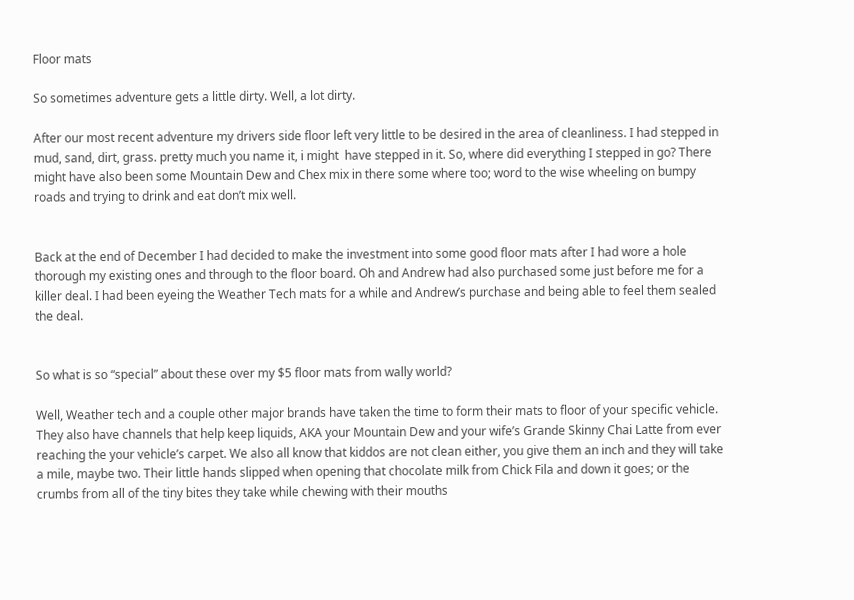Floor mats

So sometimes adventure gets a little dirty. Well, a lot dirty.

After our most recent adventure my drivers side floor left very little to be desired in the area of cleanliness. I had stepped in mud, sand, dirt, grass. pretty much you name it, i might  have stepped in it. So, where did everything I stepped in go? There might have also been some Mountain Dew and Chex mix in there some where too; word to the wise wheeling on bumpy roads and trying to drink and eat don’t mix well.


Back at the end of December I had decided to make the investment into some good floor mats after I had wore a hole thorough my existing ones and through to the floor board. Oh and Andrew had also purchased some just before me for a killer deal. I had been eyeing the Weather Tech mats for a while and Andrew’s purchase and being able to feel them sealed the deal.


So what is so “special” about these over my $5 floor mats from wally world?

Well, Weather tech and a couple other major brands have taken the time to form their mats to floor of your specific vehicle. They also have channels that help keep liquids, AKA your Mountain Dew and your wife’s Grande Skinny Chai Latte from ever reaching the your vehicle’s carpet. We also all know that kiddos are not clean either, you give them an inch and they will take a mile, maybe two. Their little hands slipped when opening that chocolate milk from Chick Fila and down it goes; or the crumbs from all of the tiny bites they take while chewing with their mouths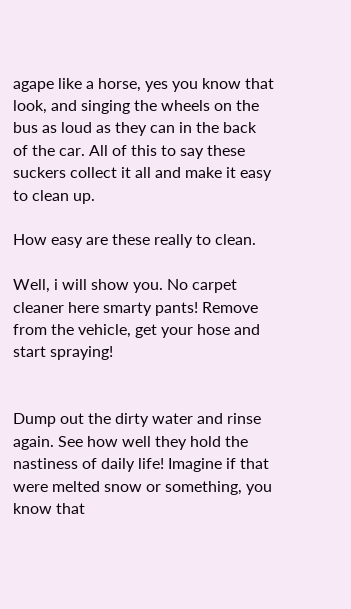agape like a horse, yes you know that look, and singing the wheels on the bus as loud as they can in the back of the car. All of this to say these suckers collect it all and make it easy to clean up.

How easy are these really to clean.

Well, i will show you. No carpet cleaner here smarty pants! Remove from the vehicle, get your hose and start spraying!


Dump out the dirty water and rinse again. See how well they hold the nastiness of daily life! Imagine if that were melted snow or something, you know that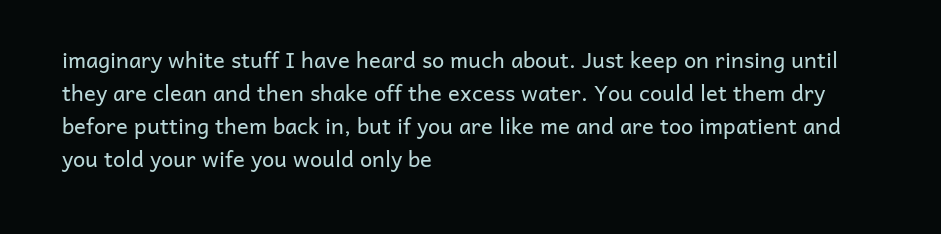imaginary white stuff I have heard so much about. Just keep on rinsing until they are clean and then shake off the excess water. You could let them dry before putting them back in, but if you are like me and are too impatient and you told your wife you would only be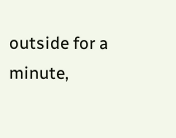outside for a minute,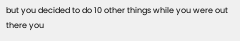but you decided to do 10 other things while you were out there you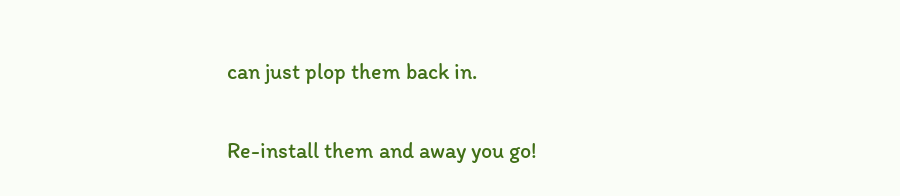can just plop them back in.

Re-install them and away you go!